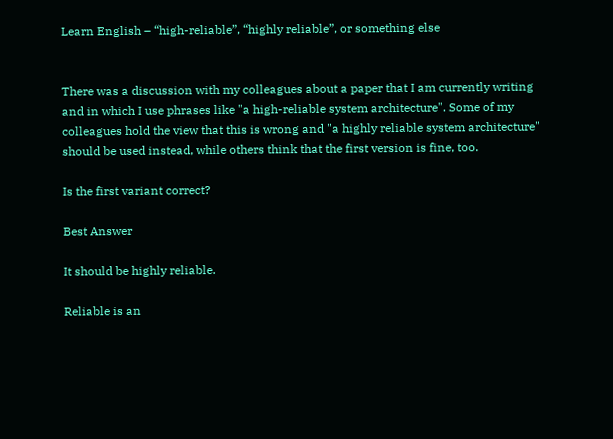Learn English – “high-reliable”, “highly reliable”, or something else


There was a discussion with my colleagues about a paper that I am currently writing and in which I use phrases like "a high-reliable system architecture". Some of my colleagues hold the view that this is wrong and "a highly reliable system architecture" should be used instead, while others think that the first version is fine, too.

Is the first variant correct?

Best Answer

It should be highly reliable.

Reliable is an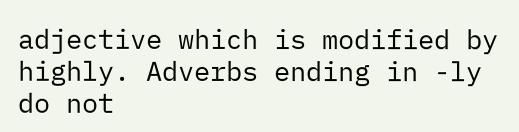adjective which is modified by highly. Adverbs ending in -ly do not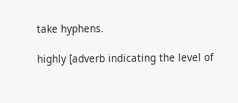take hyphens.

highly [adverb indicating the level of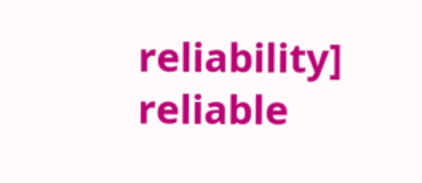reliability]
reliable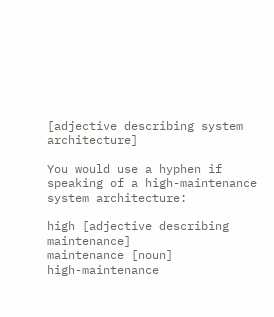[adjective describing system architecture]

You would use a hyphen if speaking of a high-maintenance system architecture:

high [adjective describing maintenance]
maintenance [noun]
high-maintenance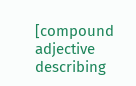[compound adjective describing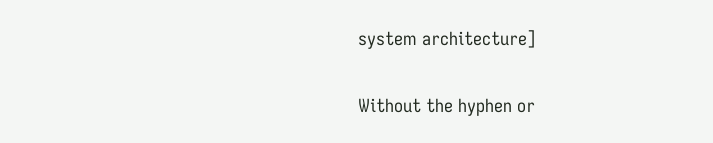system architecture]

Without the hyphen or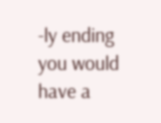-ly ending you would have a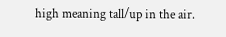high meaning tall/up in the air.